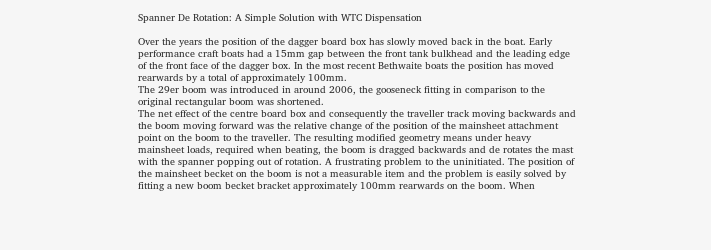Spanner De Rotation: A Simple Solution with WTC Dispensation

Over the years the position of the dagger board box has slowly moved back in the boat. Early performance craft boats had a 15mm gap between the front tank bulkhead and the leading edge of the front face of the dagger box. In the most recent Bethwaite boats the position has moved rearwards by a total of approximately 100mm.
The 29er boom was introduced in around 2006, the gooseneck fitting in comparison to the original rectangular boom was shortened.
The net effect of the centre board box and consequently the traveller track moving backwards and the boom moving forward was the relative change of the position of the mainsheet attachment point on the boom to the traveller. The resulting modified geometry means under heavy mainsheet loads, required when beating, the boom is dragged backwards and de rotates the mast with the spanner popping out of rotation. A frustrating problem to the uninitiated. The position of the mainsheet becket on the boom is not a measurable item and the problem is easily solved by fitting a new boom becket bracket approximately 100mm rearwards on the boom. When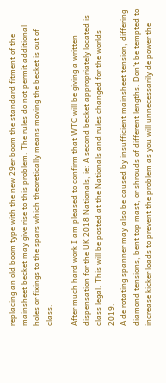replacing an old boom type with the new 29er boom the standard fitment of the mainsheet becket may give rise to this problem. The rules do not permit additional holes or fixings to the spars which theoretically means moving the becket is out of class.

After much hard work I am pleased to confirm that WTC will be giving a written dispensation for the UK 2018 Nationals, ie: A second becket appropriately located is class legal. This will be posted at the Nationals and rules changed for the worlds 2019.
A de rotating spanner may also be caused by insufficient mainsheet tension, differing diamond tensions, bent top mast, or shrouds of different lengths. Don’t be tempted to increase kicker loads to prevent the problem as you will unnecessarily de power the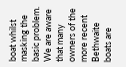boat whilst masking the basic problem.
We are aware that many owners of the more recent Bethwaite boats are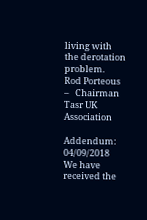living with the derotation problem.
Rod Porteous   –   Chairman Tasr UK Association

Addendum: 04/09/2018 We have received the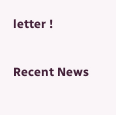letter !

Recent News